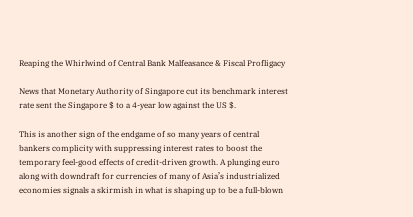Reaping the Whirlwind of Central Bank Malfeasance & Fiscal Profligacy

News that Monetary Authority of Singapore cut its benchmark interest rate sent the Singapore $ to a 4-year low against the US $.

This is another sign of the endgame of so many years of central bankers complicity with suppressing interest rates to boost the temporary feel-good effects of credit-driven growth. A plunging euro along with downdraft for currencies of many of Asia’s industrialized economies signals a skirmish in what is shaping up to be a full-blown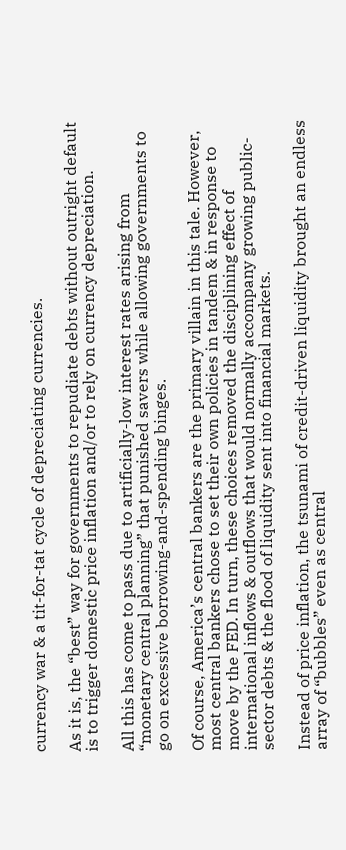currency war & a tit-for-tat cycle of depreciating currencies.

As it is, the “best” way for governments to repudiate debts without outright default is to trigger domestic price inflation and/or to rely on currency depreciation.

All this has come to pass due to artificially-low interest rates arising from “monetary central planning” that punished savers while allowing governments to go on excessive borrowing-and-spending binges.

Of course, America’s central bankers are the primary villain in this tale. However, most central bankers chose to set their own policies in tandem & in response to move by the FED. In turn, these choices removed the disciplining effect of international inflows & outflows that would normally accompany growing public-sector debts & the flood of liquidity sent into financial markets.

Instead of price inflation, the tsunami of credit-driven liquidity brought an endless array of “bubbles” even as central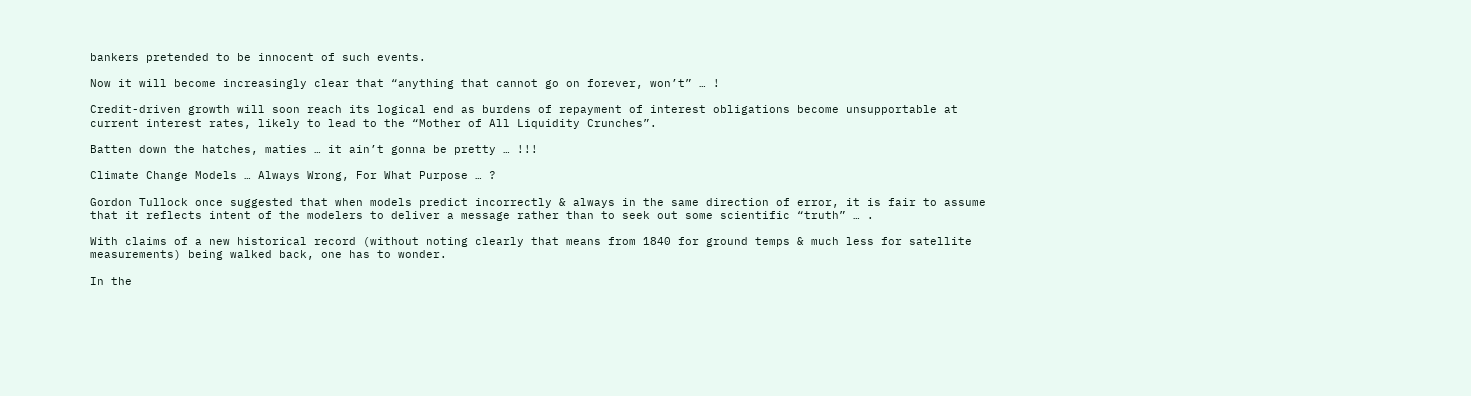bankers pretended to be innocent of such events.

Now it will become increasingly clear that “anything that cannot go on forever, won’t” … !

Credit-driven growth will soon reach its logical end as burdens of repayment of interest obligations become unsupportable at current interest rates, likely to lead to the “Mother of All Liquidity Crunches”.

Batten down the hatches, maties … it ain’t gonna be pretty … !!!

Climate Change Models … Always Wrong, For What Purpose … ?

Gordon Tullock once suggested that when models predict incorrectly & always in the same direction of error, it is fair to assume that it reflects intent of the modelers to deliver a message rather than to seek out some scientific “truth” … .

With claims of a new historical record (without noting clearly that means from 1840 for ground temps & much less for satellite measurements) being walked back, one has to wonder.

In the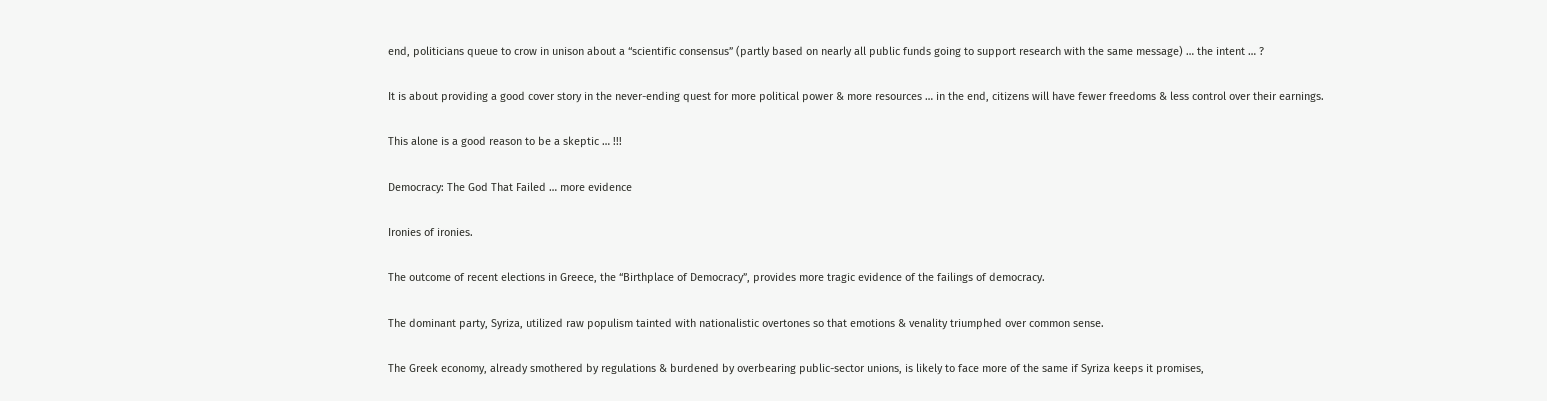end, politicians queue to crow in unison about a “scientific consensus” (partly based on nearly all public funds going to support research with the same message) … the intent … ?

It is about providing a good cover story in the never-ending quest for more political power & more resources … in the end, citizens will have fewer freedoms & less control over their earnings.

This alone is a good reason to be a skeptic … !!!

Democracy: The God That Failed … more evidence

Ironies of ironies.

The outcome of recent elections in Greece, the “Birthplace of Democracy”, provides more tragic evidence of the failings of democracy.

The dominant party, Syriza, utilized raw populism tainted with nationalistic overtones so that emotions & venality triumphed over common sense.

The Greek economy, already smothered by regulations & burdened by overbearing public-sector unions, is likely to face more of the same if Syriza keeps it promises,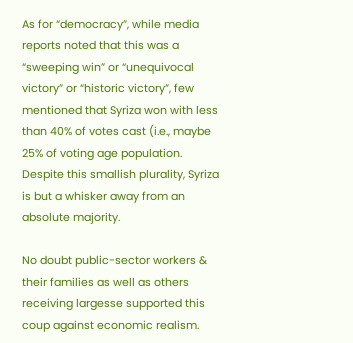As for “democracy”, while media reports noted that this was a “sweeping win” or “unequivocal victory” or “historic victory”, few mentioned that Syriza won with less than 40% of votes cast (i.e., maybe 25% of voting age population. Despite this smallish plurality, Syriza is but a whisker away from an absolute majority.

No doubt public-sector workers & their families as well as others receiving largesse supported this coup against economic realism.